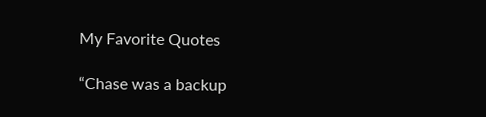My Favorite Quotes

“Chase was a backup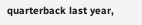quarterback last year,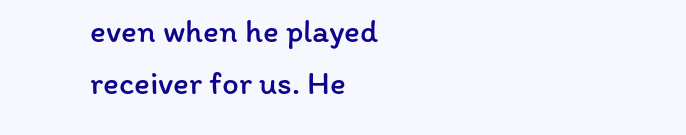even when he played receiver for us. He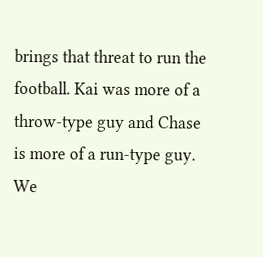brings that threat to run the football. Kai was more of a throw-type guy and Chase is more of a run-type guy. We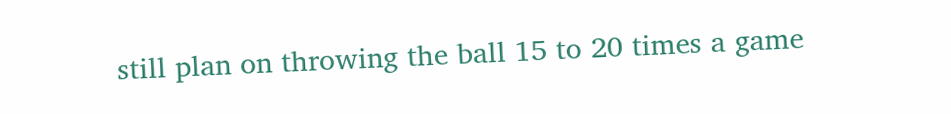still plan on throwing the ball 15 to 20 times a game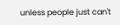unless people just can't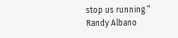stop us running.”
Randy Albano